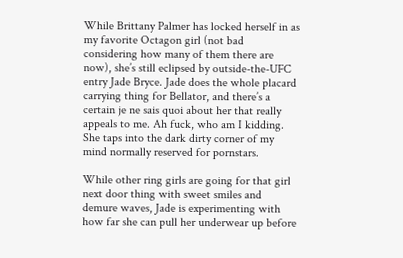While Brittany Palmer has locked herself in as my favorite Octagon girl (not bad considering how many of them there are now), she’s still eclipsed by outside-the-UFC entry Jade Bryce. Jade does the whole placard carrying thing for Bellator, and there’s a certain je ne sais quoi about her that really appeals to me. Ah fuck, who am I kidding. She taps into the dark dirty corner of my mind normally reserved for pornstars.

While other ring girls are going for that girl next door thing with sweet smiles and demure waves, Jade is experimenting with how far she can pull her underwear up before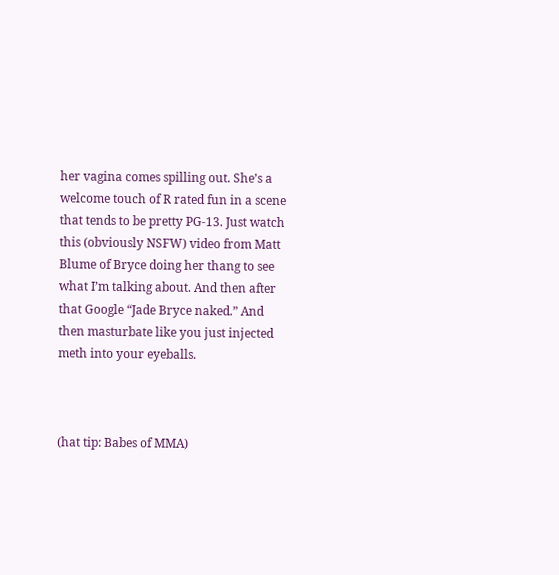her vagina comes spilling out. She’s a welcome touch of R rated fun in a scene that tends to be pretty PG-13. Just watch this (obviously NSFW) video from Matt Blume of Bryce doing her thang to see what I’m talking about. And then after that Google “Jade Bryce naked.” And then masturbate like you just injected meth into your eyeballs.



(hat tip: Babes of MMA)